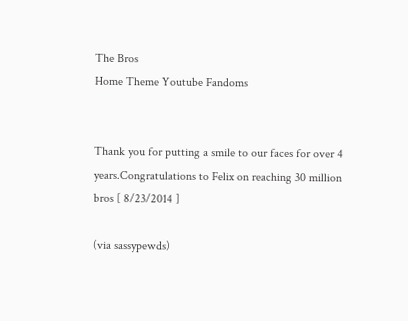The Bros
Home Theme Youtube Fandoms


Thank you for putting a smile to our faces for over 4 years.Congratulations to Felix on reaching 30 million bros [ 8/23/2014 ]

(via sassypewds)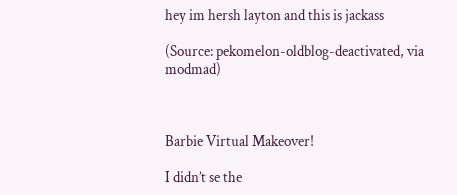hey im hersh layton and this is jackass

(Source: pekomelon-oldblog-deactivated, via modmad)



Barbie Virtual Makeover!

I didn’t se the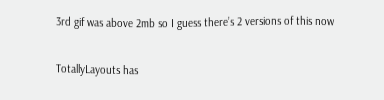3rd gif was above 2mb so I guess there’s 2 versions of this now

TotallyLayouts has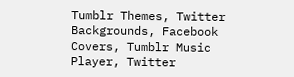Tumblr Themes, Twitter Backgrounds, Facebook Covers, Tumblr Music Player, Twitter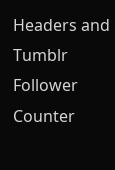Headers and Tumblr Follower Counter